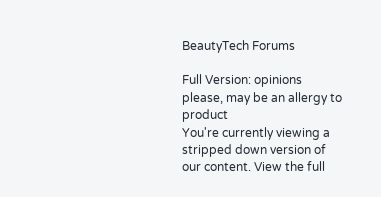BeautyTech Forums

Full Version: opinions please, may be an allergy to product
You're currently viewing a stripped down version of our content. View the full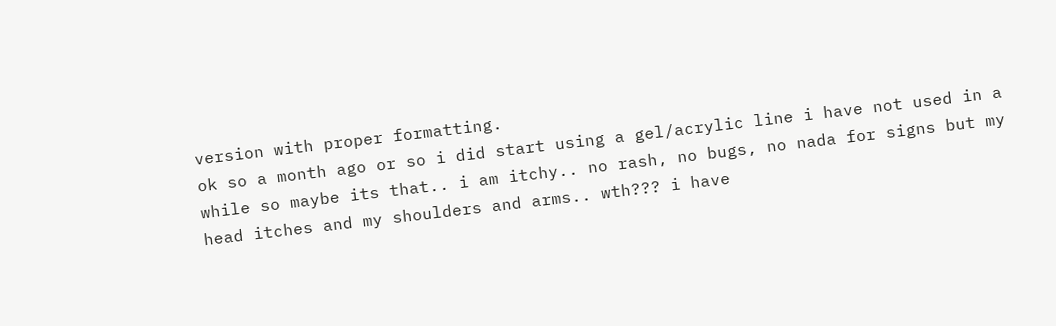version with proper formatting.
ok so a month ago or so i did start using a gel/acrylic line i have not used in a while so maybe its that.. i am itchy.. no rash, no bugs, no nada for signs but my head itches and my shoulders and arms.. wth??? i have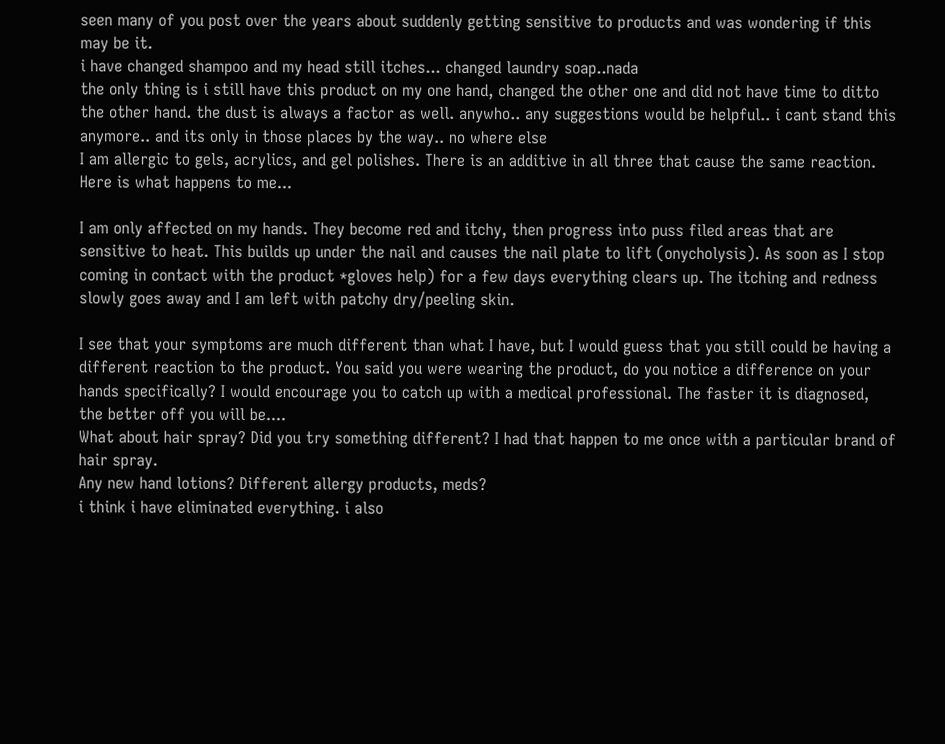seen many of you post over the years about suddenly getting sensitive to products and was wondering if this may be it.
i have changed shampoo and my head still itches... changed laundry soap..nada
the only thing is i still have this product on my one hand, changed the other one and did not have time to ditto the other hand. the dust is always a factor as well. anywho.. any suggestions would be helpful.. i cant stand this anymore.. and its only in those places by the way.. no where else
I am allergic to gels, acrylics, and gel polishes. There is an additive in all three that cause the same reaction. Here is what happens to me...

I am only affected on my hands. They become red and itchy, then progress into puss filed areas that are sensitive to heat. This builds up under the nail and causes the nail plate to lift (onycholysis). As soon as I stop coming in contact with the product *gloves help) for a few days everything clears up. The itching and redness slowly goes away and I am left with patchy dry/peeling skin.

I see that your symptoms are much different than what I have, but I would guess that you still could be having a different reaction to the product. You said you were wearing the product, do you notice a difference on your hands specifically? I would encourage you to catch up with a medical professional. The faster it is diagnosed, the better off you will be....
What about hair spray? Did you try something different? I had that happen to me once with a particular brand of hair spray.
Any new hand lotions? Different allergy products, meds?
i think i have eliminated everything. i also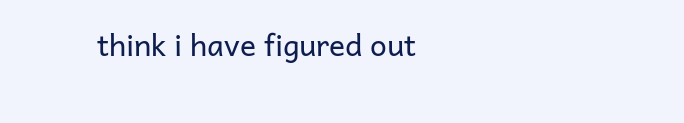think i have figured out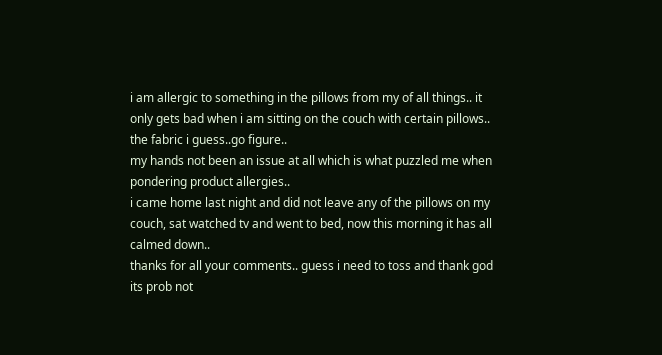i am allergic to something in the pillows from my of all things.. it only gets bad when i am sitting on the couch with certain pillows.. the fabric i guess..go figure..
my hands not been an issue at all which is what puzzled me when pondering product allergies..
i came home last night and did not leave any of the pillows on my couch, sat watched tv and went to bed, now this morning it has all calmed down..
thanks for all your comments.. guess i need to toss and thank god its prob not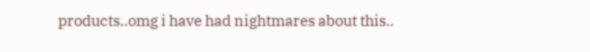products..omg i have had nightmares about this..